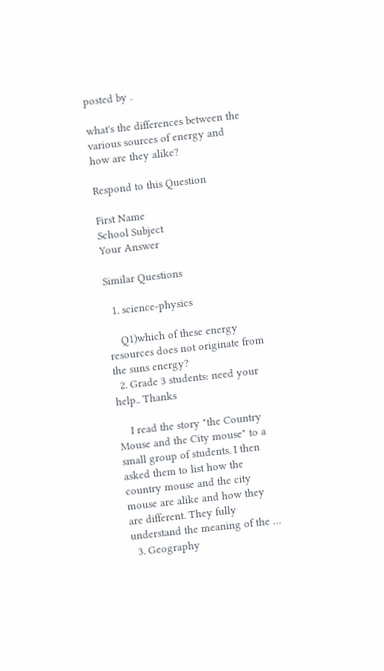posted by .

what's the differences between the various sources of energy and how are they alike?

Respond to this Question

First Name
School Subject
Your Answer

Similar Questions

  1. science-physics

    Q1)which of these energy resources does not originate from the suns energy?
  2. Grade 3 students: need your help.. Thanks

    I read the story "the Country Mouse and the City mouse" to a small group of students. I then asked them to list how the country mouse and the city mouse are alike and how they are different. They fully understand the meaning of the …
  3. Geography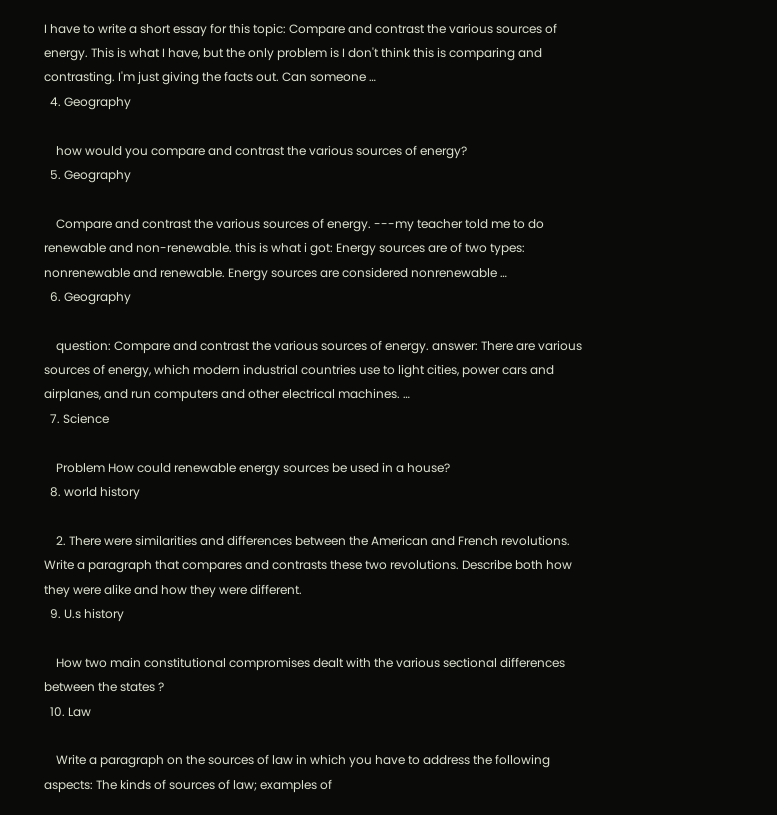I have to write a short essay for this topic: Compare and contrast the various sources of energy. This is what I have, but the only problem is I don't think this is comparing and contrasting. I'm just giving the facts out. Can someone …
  4. Geography

    how would you compare and contrast the various sources of energy?
  5. Geography

    Compare and contrast the various sources of energy. ---my teacher told me to do renewable and non-renewable. this is what i got: Energy sources are of two types: nonrenewable and renewable. Energy sources are considered nonrenewable …
  6. Geography

    question: Compare and contrast the various sources of energy. answer: There are various sources of energy, which modern industrial countries use to light cities, power cars and airplanes, and run computers and other electrical machines. …
  7. Science

    Problem How could renewable energy sources be used in a house?
  8. world history

    2. There were similarities and differences between the American and French revolutions. Write a paragraph that compares and contrasts these two revolutions. Describe both how they were alike and how they were different.
  9. U.s history

    How two main constitutional compromises dealt with the various sectional differences between the states ?
  10. Law

    Write a paragraph on the sources of law in which you have to address the following aspects: The kinds of sources of law; examples of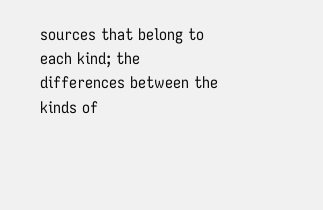sources that belong to each kind; the differences between the kinds of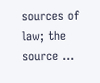sources of law; the source …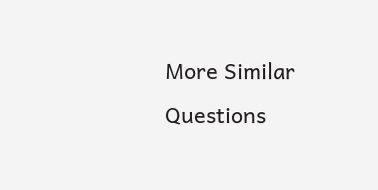More Similar Questions